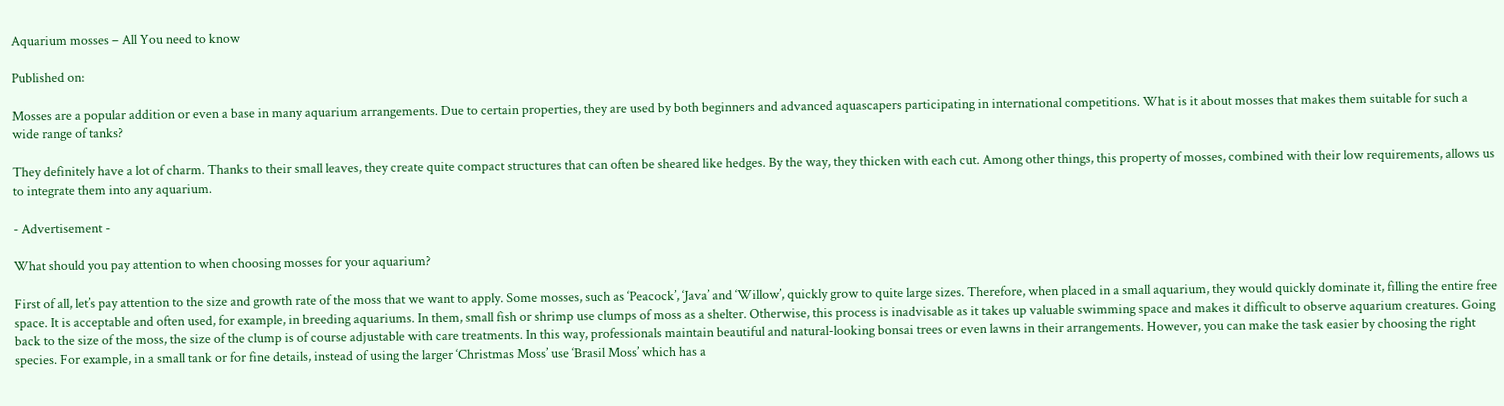Aquarium mosses – All You need to know

Published on:

Mosses are a popular addition or even a base in many aquarium arrangements. Due to certain properties, they are used by both beginners and advanced aquascapers participating in international competitions. What is it about mosses that makes them suitable for such a wide range of tanks?

They definitely have a lot of charm. Thanks to their small leaves, they create quite compact structures that can often be sheared like hedges. By the way, they thicken with each cut. Among other things, this property of mosses, combined with their low requirements, allows us to integrate them into any aquarium.

- Advertisement -

What should you pay attention to when choosing mosses for your aquarium?

First of all, let’s pay attention to the size and growth rate of the moss that we want to apply. Some mosses, such as ‘Peacock’, ‘Java’ and ‘Willow’, quickly grow to quite large sizes. Therefore, when placed in a small aquarium, they would quickly dominate it, filling the entire free space. It is acceptable and often used, for example, in breeding aquariums. In them, small fish or shrimp use clumps of moss as a shelter. Otherwise, this process is inadvisable as it takes up valuable swimming space and makes it difficult to observe aquarium creatures. Going back to the size of the moss, the size of the clump is of course adjustable with care treatments. In this way, professionals maintain beautiful and natural-looking bonsai trees or even lawns in their arrangements. However, you can make the task easier by choosing the right species. For example, in a small tank or for fine details, instead of using the larger ‘Christmas Moss’ use ‘Brasil Moss’ which has a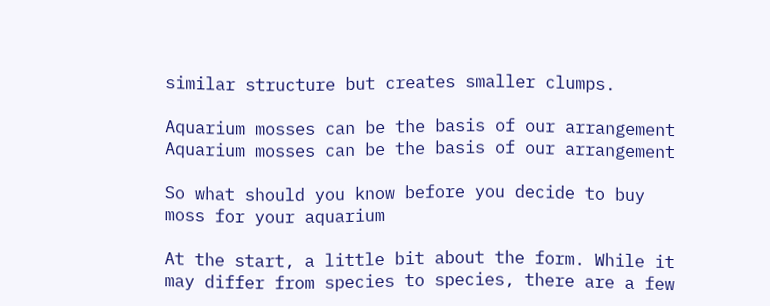similar structure but creates smaller clumps.

Aquarium mosses can be the basis of our arrangement
Aquarium mosses can be the basis of our arrangement

So what should you know before you decide to buy moss for your aquarium

At the start, a little bit about the form. While it may differ from species to species, there are a few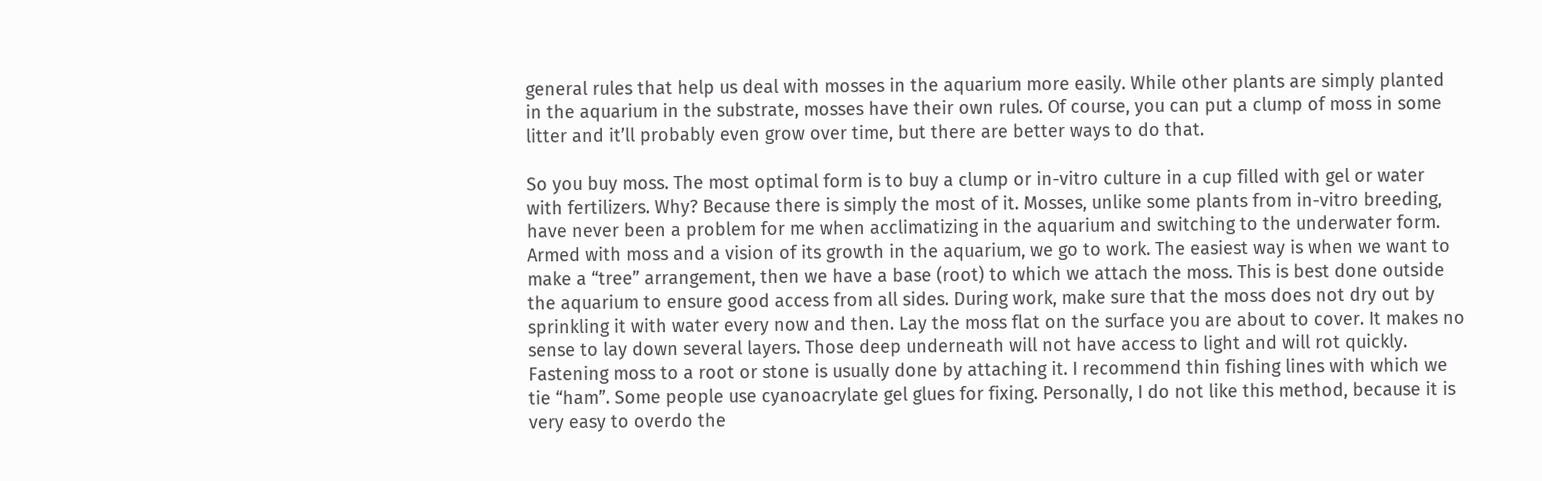general rules that help us deal with mosses in the aquarium more easily. While other plants are simply planted in the aquarium in the substrate, mosses have their own rules. Of course, you can put a clump of moss in some litter and it’ll probably even grow over time, but there are better ways to do that.

So you buy moss. The most optimal form is to buy a clump or in-vitro culture in a cup filled with gel or water with fertilizers. Why? Because there is simply the most of it. Mosses, unlike some plants from in-vitro breeding, have never been a problem for me when acclimatizing in the aquarium and switching to the underwater form. Armed with moss and a vision of its growth in the aquarium, we go to work. The easiest way is when we want to make a “tree” arrangement, then we have a base (root) to which we attach the moss. This is best done outside the aquarium to ensure good access from all sides. During work, make sure that the moss does not dry out by sprinkling it with water every now and then. Lay the moss flat on the surface you are about to cover. It makes no sense to lay down several layers. Those deep underneath will not have access to light and will rot quickly. Fastening moss to a root or stone is usually done by attaching it. I recommend thin fishing lines with which we tie “ham”. Some people use cyanoacrylate gel glues for fixing. Personally, I do not like this method, because it is very easy to overdo the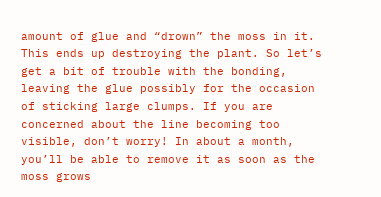amount of glue and “drown” the moss in it. This ends up destroying the plant. So let’s get a bit of trouble with the bonding, leaving the glue possibly for the occasion of sticking large clumps. If you are concerned about the line becoming too visible, don’t worry! In about a month, you’ll be able to remove it as soon as the moss grows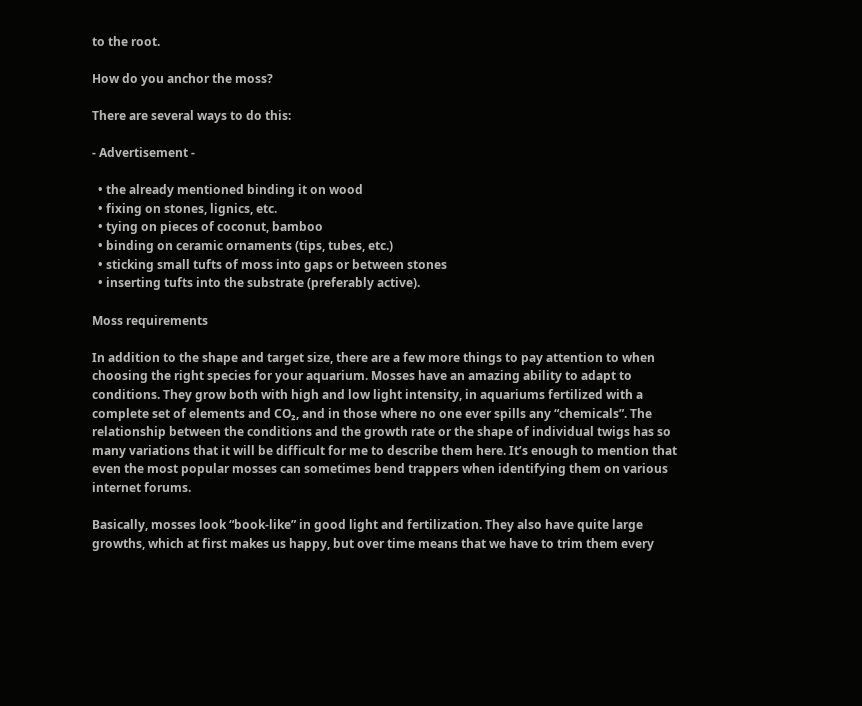to the root.

How do you anchor the moss?

There are several ways to do this:

- Advertisement -

  • the already mentioned binding it on wood
  • fixing on stones, lignics, etc.
  • tying on pieces of coconut, bamboo
  • binding on ceramic ornaments (tips, tubes, etc.)
  • sticking small tufts of moss into gaps or between stones
  • inserting tufts into the substrate (preferably active).

Moss requirements

In addition to the shape and target size, there are a few more things to pay attention to when choosing the right species for your aquarium. Mosses have an amazing ability to adapt to conditions. They grow both with high and low light intensity, in aquariums fertilized with a complete set of elements and CO₂, and in those where no one ever spills any “chemicals”. The relationship between the conditions and the growth rate or the shape of individual twigs has so many variations that it will be difficult for me to describe them here. It’s enough to mention that even the most popular mosses can sometimes bend trappers when identifying them on various internet forums.

Basically, mosses look “book-like” in good light and fertilization. They also have quite large growths, which at first makes us happy, but over time means that we have to trim them every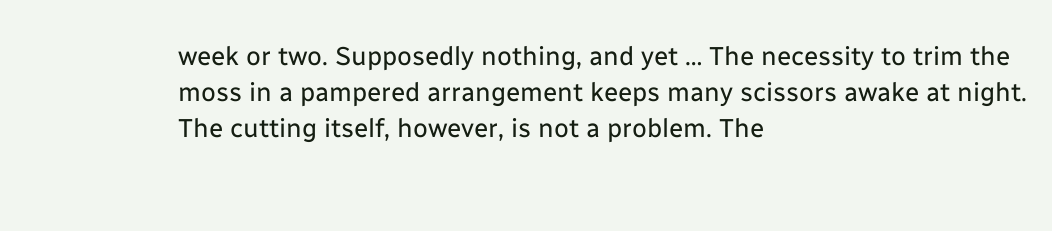week or two. Supposedly nothing, and yet … The necessity to trim the moss in a pampered arrangement keeps many scissors awake at night. The cutting itself, however, is not a problem. The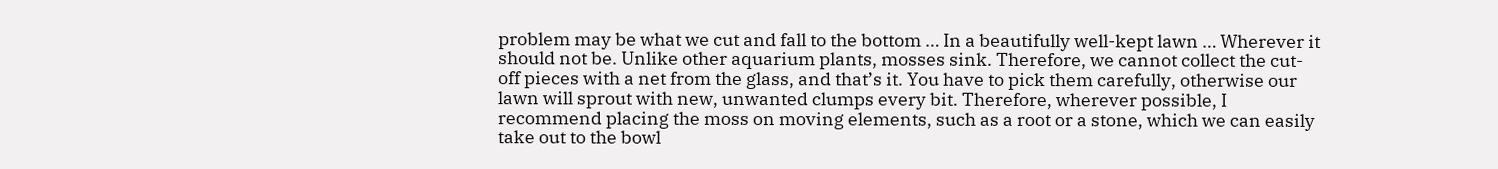problem may be what we cut and fall to the bottom … In a beautifully well-kept lawn … Wherever it should not be. Unlike other aquarium plants, mosses sink. Therefore, we cannot collect the cut-off pieces with a net from the glass, and that’s it. You have to pick them carefully, otherwise our lawn will sprout with new, unwanted clumps every bit. Therefore, wherever possible, I recommend placing the moss on moving elements, such as a root or a stone, which we can easily take out to the bowl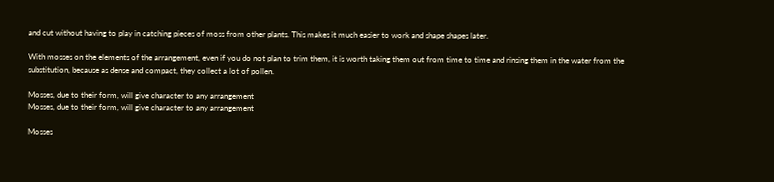and cut without having to play in catching pieces of moss from other plants. This makes it much easier to work and shape shapes later.

With mosses on the elements of the arrangement, even if you do not plan to trim them, it is worth taking them out from time to time and rinsing them in the water from the substitution, because as dense and compact, they collect a lot of pollen.

Mosses, due to their form, will give character to any arrangement
Mosses, due to their form, will give character to any arrangement

Mosses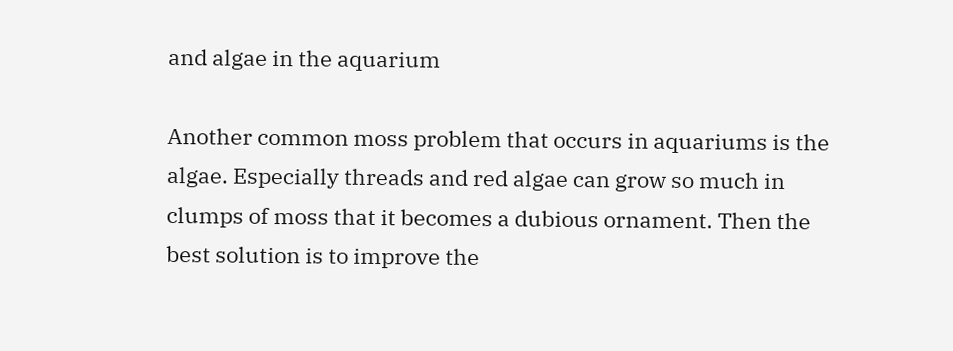and algae in the aquarium

Another common moss problem that occurs in aquariums is the algae. Especially threads and red algae can grow so much in clumps of moss that it becomes a dubious ornament. Then the best solution is to improve the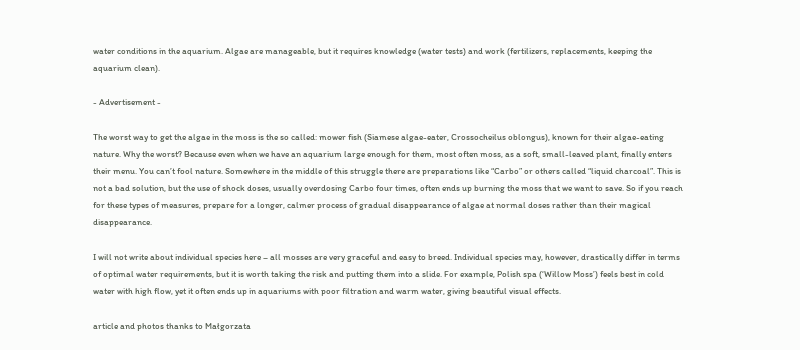water conditions in the aquarium. Algae are manageable, but it requires knowledge (water tests) and work (fertilizers, replacements, keeping the aquarium clean).

- Advertisement -

The worst way to get the algae in the moss is the so called: mower fish (Siamese algae-eater, Crossocheilus oblongus), known for their algae-eating nature. Why the worst? Because even when we have an aquarium large enough for them, most often moss, as a soft, small-leaved plant, finally enters their menu. You can’t fool nature. Somewhere in the middle of this struggle there are preparations like “Carbo” or others called “liquid charcoal”. This is not a bad solution, but the use of shock doses, usually overdosing Carbo four times, often ends up burning the moss that we want to save. So if you reach for these types of measures, prepare for a longer, calmer process of gradual disappearance of algae at normal doses rather than their magical disappearance.

I will not write about individual species here – all mosses are very graceful and easy to breed. Individual species may, however, drastically differ in terms of optimal water requirements, but it is worth taking the risk and putting them into a slide. For example, Polish spa (‘Willow Moss’) feels best in cold water with high flow, yet it often ends up in aquariums with poor filtration and warm water, giving beautiful visual effects.

article and photos thanks to Małgorzata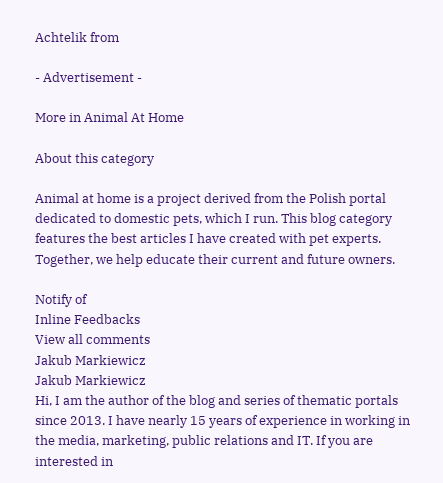Achtelik from

- Advertisement -

More in Animal At Home

About this category

Animal at home is a project derived from the Polish portal dedicated to domestic pets, which I run. This blog category features the best articles I have created with pet experts. Together, we help educate their current and future owners.

Notify of
Inline Feedbacks
View all comments
Jakub Markiewicz
Jakub Markiewicz
Hi, I am the author of the blog and series of thematic portals since 2013. I have nearly 15 years of experience in working in the media, marketing, public relations and IT. If you are interested in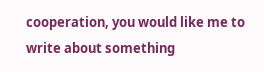cooperation, you would like me to write about something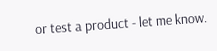or test a product - let me know.